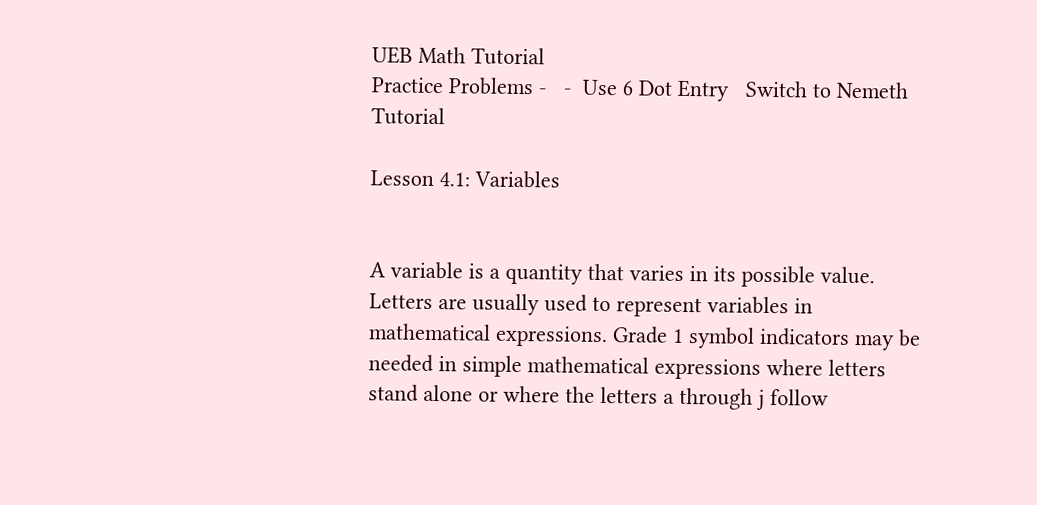UEB Math Tutorial
Practice Problems -   -  Use 6 Dot Entry   Switch to Nemeth Tutorial

Lesson 4.1: Variables


A variable is a quantity that varies in its possible value. Letters are usually used to represent variables in mathematical expressions. Grade 1 symbol indicators may be needed in simple mathematical expressions where letters stand alone or where the letters a through j follow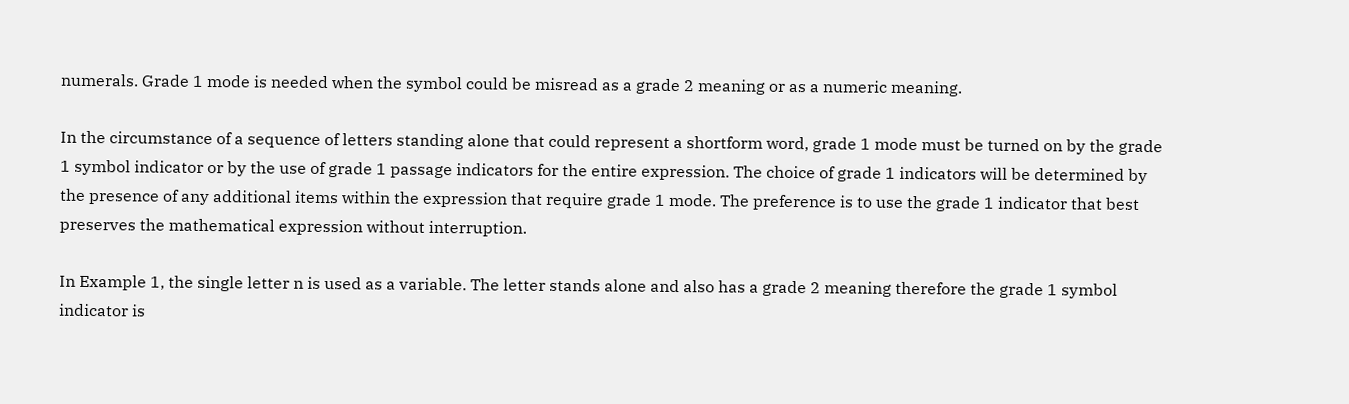numerals. Grade 1 mode is needed when the symbol could be misread as a grade 2 meaning or as a numeric meaning.

In the circumstance of a sequence of letters standing alone that could represent a shortform word, grade 1 mode must be turned on by the grade 1 symbol indicator or by the use of grade 1 passage indicators for the entire expression. The choice of grade 1 indicators will be determined by the presence of any additional items within the expression that require grade 1 mode. The preference is to use the grade 1 indicator that best preserves the mathematical expression without interruption.

In Example 1, the single letter n is used as a variable. The letter stands alone and also has a grade 2 meaning therefore the grade 1 symbol indicator is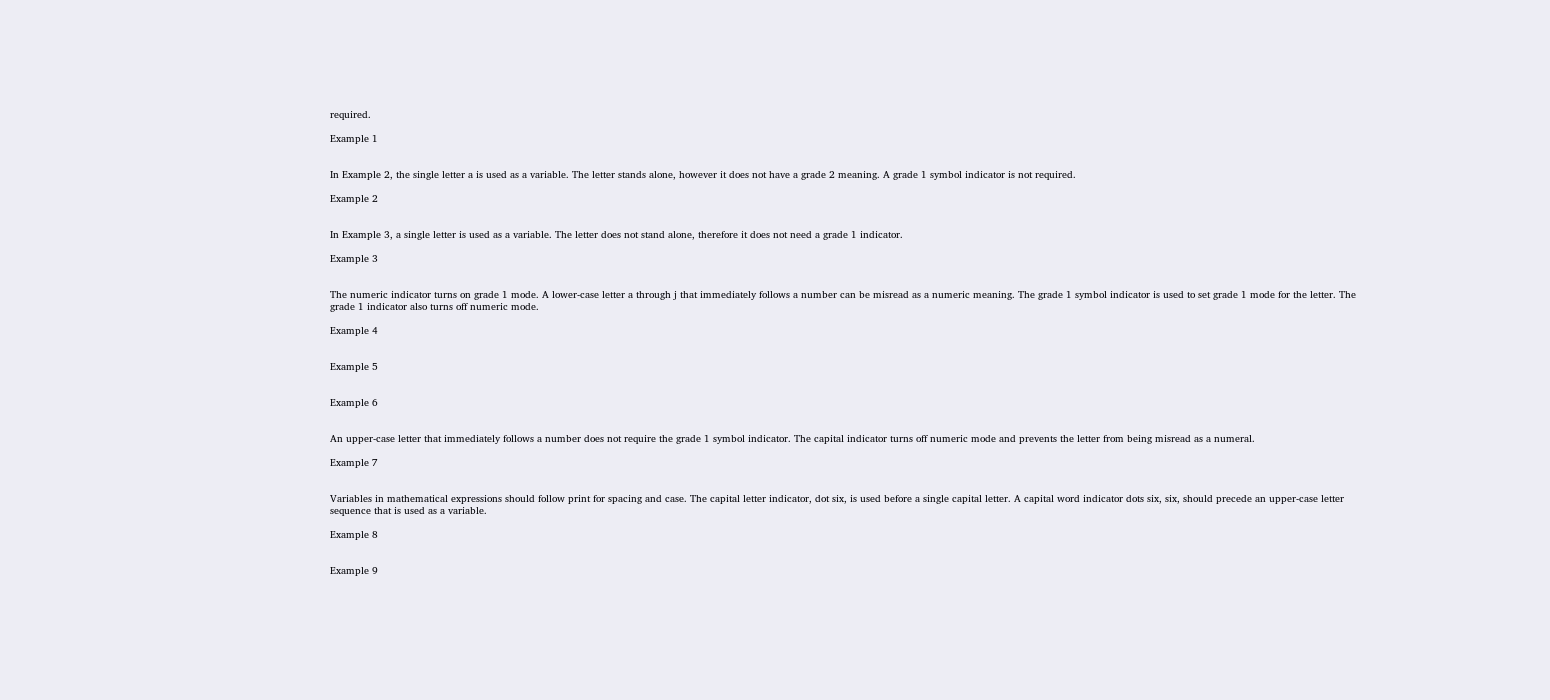required.

Example 1


In Example 2, the single letter a is used as a variable. The letter stands alone, however it does not have a grade 2 meaning. A grade 1 symbol indicator is not required.

Example 2


In Example 3, a single letter is used as a variable. The letter does not stand alone, therefore it does not need a grade 1 indicator.

Example 3


The numeric indicator turns on grade 1 mode. A lower-case letter a through j that immediately follows a number can be misread as a numeric meaning. The grade 1 symbol indicator is used to set grade 1 mode for the letter. The grade 1 indicator also turns off numeric mode.

Example 4


Example 5


Example 6


An upper-case letter that immediately follows a number does not require the grade 1 symbol indicator. The capital indicator turns off numeric mode and prevents the letter from being misread as a numeral.

Example 7


Variables in mathematical expressions should follow print for spacing and case. The capital letter indicator, dot six, is used before a single capital letter. A capital word indicator dots six, six, should precede an upper-case letter sequence that is used as a variable.

Example 8


Example 9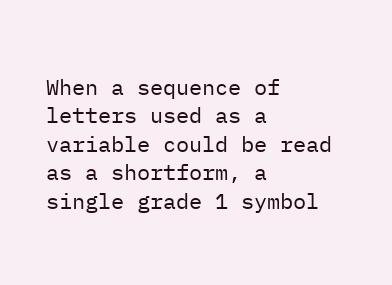When a sequence of letters used as a variable could be read as a shortform, a single grade 1 symbol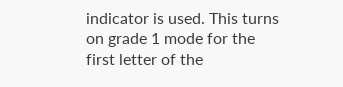indicator is used. This turns on grade 1 mode for the first letter of the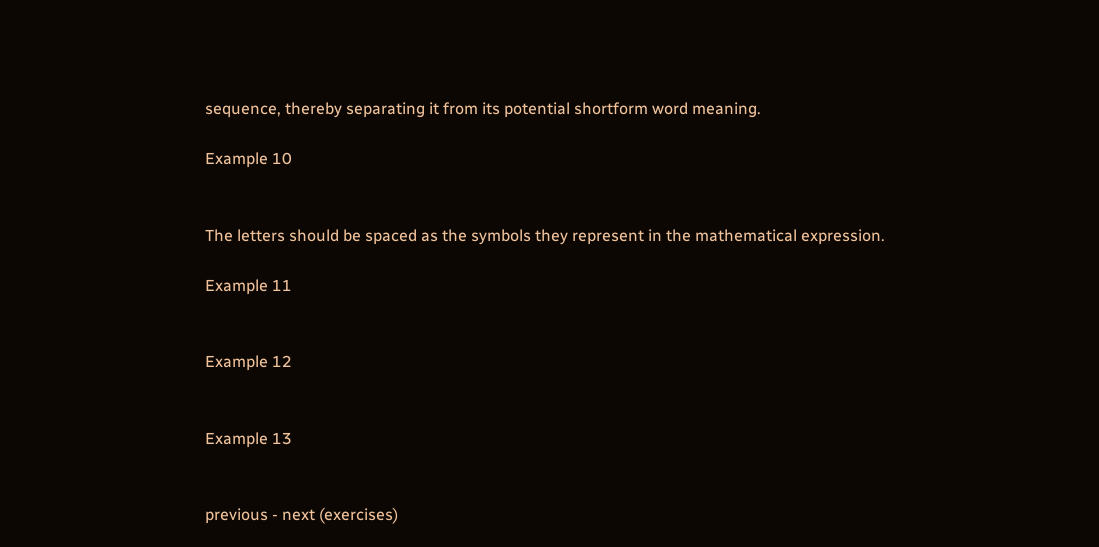sequence, thereby separating it from its potential shortform word meaning.

Example 10


The letters should be spaced as the symbols they represent in the mathematical expression.

Example 11


Example 12


Example 13


previous - next (exercises)